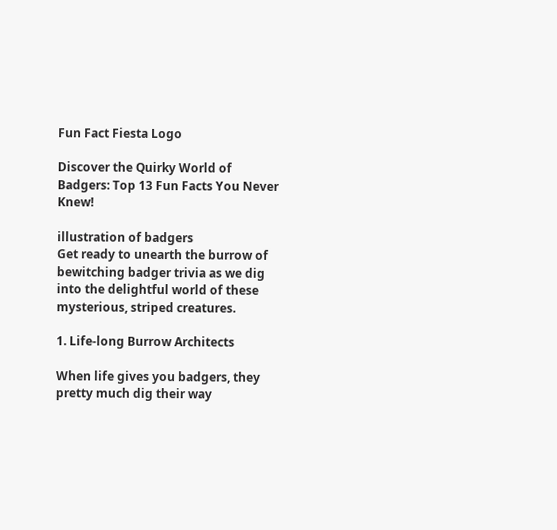Fun Fact Fiesta Logo

Discover the Quirky World of Badgers: Top 13 Fun Facts You Never Knew!

illustration of badgers
Get ready to unearth the burrow of bewitching badger trivia as we dig into the delightful world of these mysterious, striped creatures.

1. Life-long Burrow Architects

When life gives you badgers, they pretty much dig their way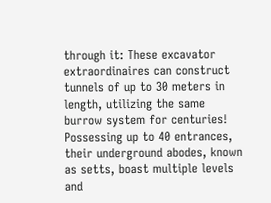through it: These excavator extraordinaires can construct tunnels of up to 30 meters in length, utilizing the same burrow system for centuries! Possessing up to 40 entrances, their underground abodes, known as setts, boast multiple levels and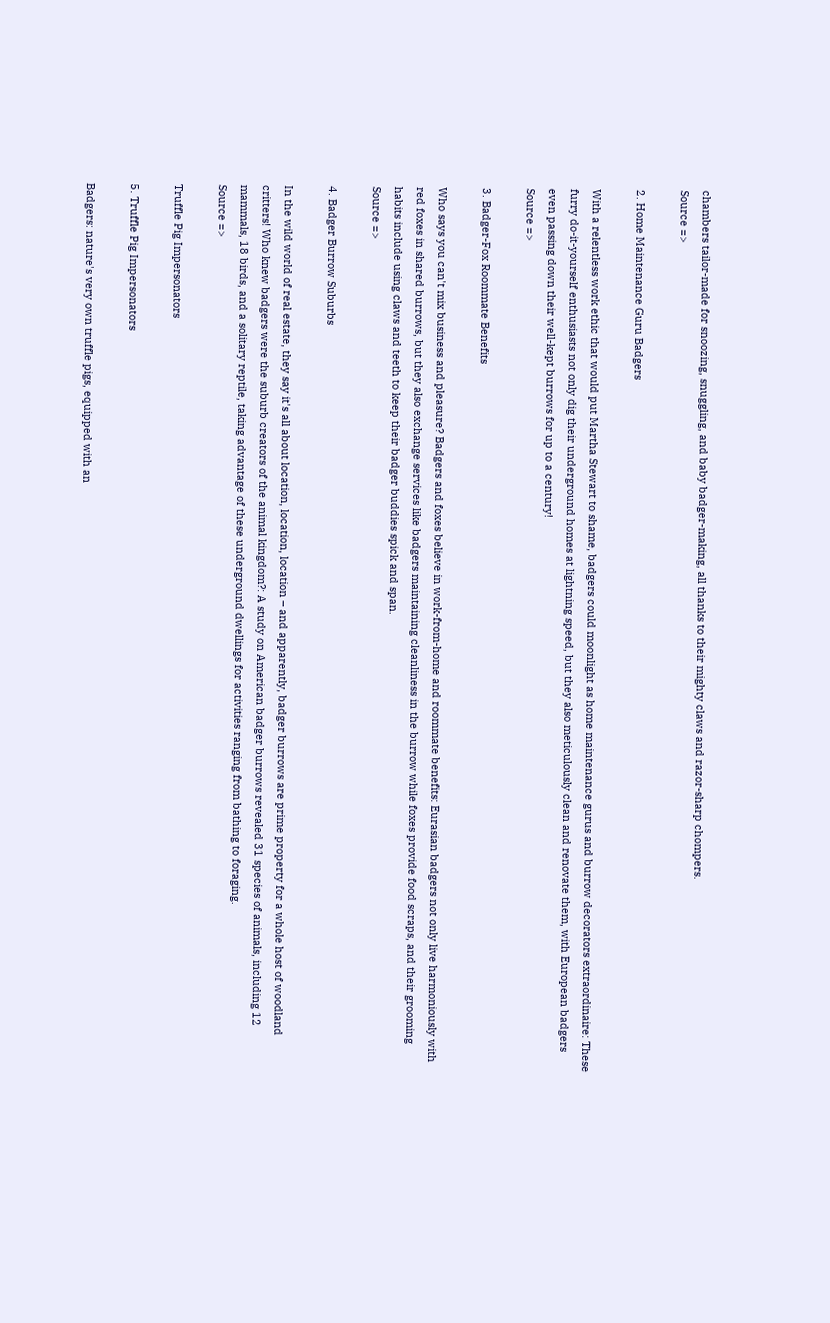chambers tailor-made for snoozing, snuggling, and baby badger-making, all thanks to their mighty claws and razor-sharp chompers.
Source =>

2. Home Maintenance Guru Badgers

With a relentless work ethic that would put Martha Stewart to shame, badgers could moonlight as home maintenance gurus and burrow decorators extraordinaire: These furry do-it-yourself enthusiasts not only dig their underground homes at lightning speed, but they also meticulously clean and renovate them, with European badgers even passing down their well-kept burrows for up to a century!
Source =>

3. Badger-Fox Roommate Benefits

Who says you can't mix business and pleasure? Badgers and foxes believe in work-from-home and roommate benefits: Eurasian badgers not only live harmoniously with red foxes in shared burrows, but they also exchange services like badgers maintaining cleanliness in the burrow while foxes provide food scraps, and their grooming habits include using claws and teeth to keep their badger buddies spick and span.
Source =>

4. Badger Burrow Suburbs

In the wild world of real estate, they say it's all about location, location, location – and apparently, badger burrows are prime property for a whole host of woodland critters! Who knew badgers were the suburb creators of the animal kingdom?: A study on American badger burrows revealed 31 species of animals, including 12 mammals, 18 birds, and a solitary reptile, taking advantage of these underground dwellings for activities ranging from bathing to foraging.
Source =>

Truffle Pig Impersonators

5. Truffle Pig Impersonators

Badgers: nature's very own truffle pigs, equipped with an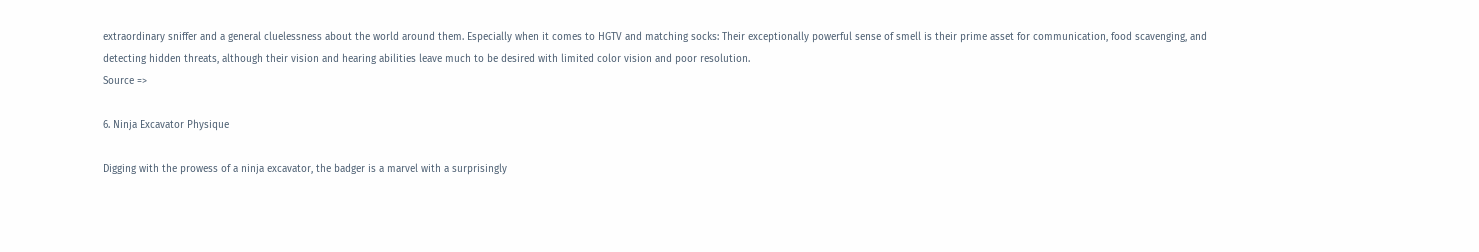extraordinary sniffer and a general cluelessness about the world around them. Especially when it comes to HGTV and matching socks: Their exceptionally powerful sense of smell is their prime asset for communication, food scavenging, and detecting hidden threats, although their vision and hearing abilities leave much to be desired with limited color vision and poor resolution.
Source =>

6. Ninja Excavator Physique

Digging with the prowess of a ninja excavator, the badger is a marvel with a surprisingly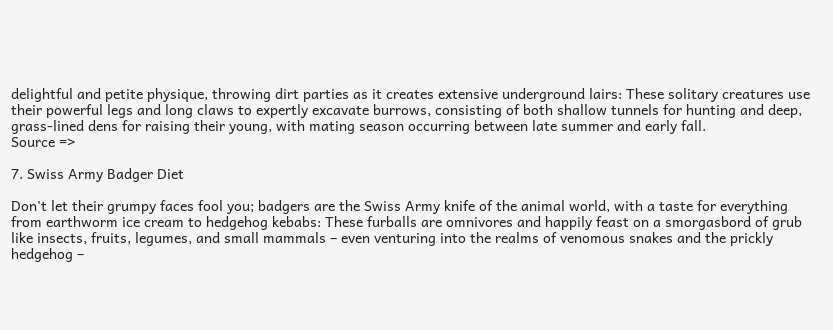delightful and petite physique, throwing dirt parties as it creates extensive underground lairs: These solitary creatures use their powerful legs and long claws to expertly excavate burrows, consisting of both shallow tunnels for hunting and deep, grass-lined dens for raising their young, with mating season occurring between late summer and early fall.
Source =>

7. Swiss Army Badger Diet

Don't let their grumpy faces fool you; badgers are the Swiss Army knife of the animal world, with a taste for everything from earthworm ice cream to hedgehog kebabs: These furballs are omnivores and happily feast on a smorgasbord of grub like insects, fruits, legumes, and small mammals – even venturing into the realms of venomous snakes and the prickly hedgehog –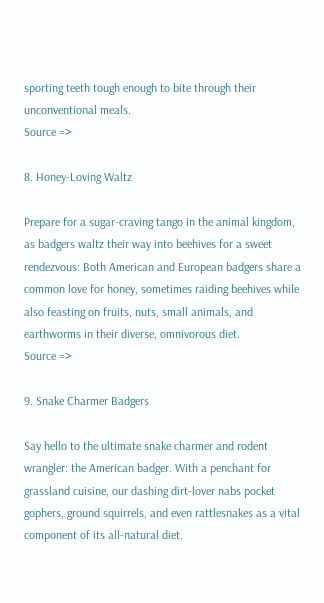sporting teeth tough enough to bite through their unconventional meals.
Source =>

8. Honey-Loving Waltz

Prepare for a sugar-craving tango in the animal kingdom, as badgers waltz their way into beehives for a sweet rendezvous: Both American and European badgers share a common love for honey, sometimes raiding beehives while also feasting on fruits, nuts, small animals, and earthworms in their diverse, omnivorous diet.
Source =>

9. Snake Charmer Badgers

Say hello to the ultimate snake charmer and rodent wrangler: the American badger. With a penchant for grassland cuisine, our dashing dirt-lover nabs pocket gophers, ground squirrels, and even rattlesnakes as a vital component of its all-natural diet.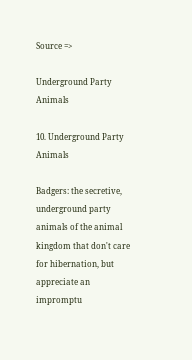Source =>

Underground Party Animals

10. Underground Party Animals

Badgers: the secretive, underground party animals of the animal kingdom that don't care for hibernation, but appreciate an impromptu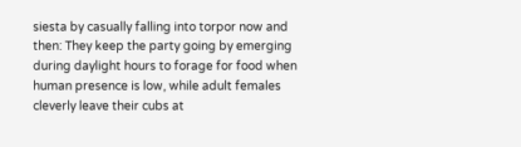siesta by casually falling into torpor now and then: They keep the party going by emerging during daylight hours to forage for food when human presence is low, while adult females cleverly leave their cubs at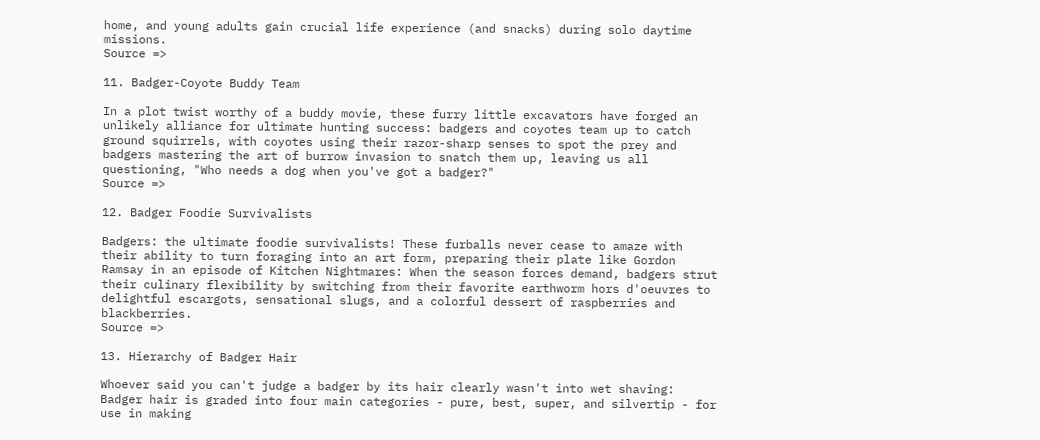home, and young adults gain crucial life experience (and snacks) during solo daytime missions.
Source =>

11. Badger-Coyote Buddy Team

In a plot twist worthy of a buddy movie, these furry little excavators have forged an unlikely alliance for ultimate hunting success: badgers and coyotes team up to catch ground squirrels, with coyotes using their razor-sharp senses to spot the prey and badgers mastering the art of burrow invasion to snatch them up, leaving us all questioning, "Who needs a dog when you've got a badger?"
Source =>

12. Badger Foodie Survivalists

Badgers: the ultimate foodie survivalists! These furballs never cease to amaze with their ability to turn foraging into an art form, preparing their plate like Gordon Ramsay in an episode of Kitchen Nightmares: When the season forces demand, badgers strut their culinary flexibility by switching from their favorite earthworm hors d'oeuvres to delightful escargots, sensational slugs, and a colorful dessert of raspberries and blackberries.
Source =>

13. Hierarchy of Badger Hair

Whoever said you can't judge a badger by its hair clearly wasn't into wet shaving: Badger hair is graded into four main categories - pure, best, super, and silvertip - for use in making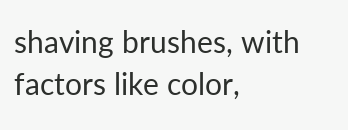shaving brushes, with factors like color,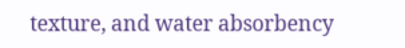texture, and water absorbency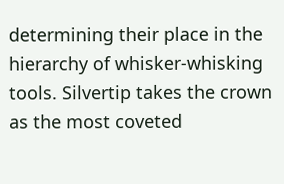determining their place in the hierarchy of whisker-whisking tools. Silvertip takes the crown as the most coveted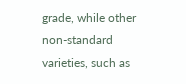grade, while other non-standard varieties, such as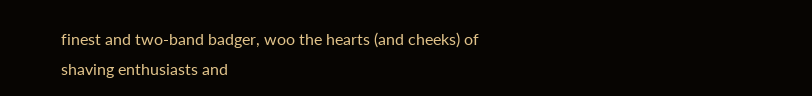finest and two-band badger, woo the hearts (and cheeks) of shaving enthusiasts and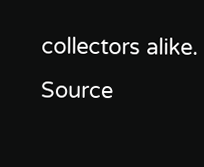collectors alike.
Source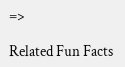=>

Related Fun Facts